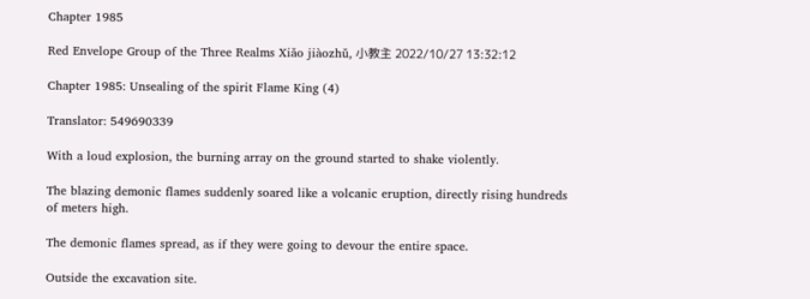Chapter 1985

Red Envelope Group of the Three Realms Xiǎo jiàozhǔ, 小教主 2022/10/27 13:32:12

Chapter 1985: Unsealing of the spirit Flame King (4)

Translator: 549690339

With a loud explosion, the burning array on the ground started to shake violently.

The blazing demonic flames suddenly soared like a volcanic eruption, directly rising hundreds of meters high.

The demonic flames spread, as if they were going to devour the entire space.

Outside the excavation site.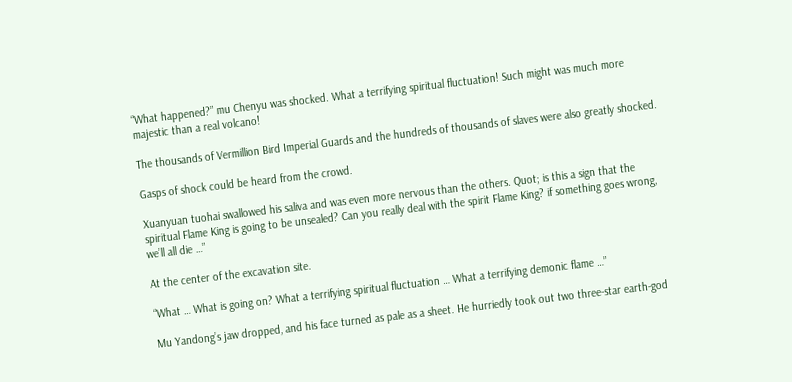“What happened?” mu Chenyu was shocked. What a terrifying spiritual fluctuation! Such might was much more majestic than a real volcano!

The thousands of Vermillion Bird Imperial Guards and the hundreds of thousands of slaves were also greatly shocked.

Gasps of shock could be heard from the crowd.

Xuanyuan tuohai swallowed his saliva and was even more nervous than the others. Quot; is this a sign that the spiritual Flame King is going to be unsealed? Can you really deal with the spirit Flame King? if something goes wrong, we’ll all die …”

At the center of the excavation site.

“What … What is going on? What a terrifying spiritual fluctuation … What a terrifying demonic flame …”

Mu Yandong’s jaw dropped, and his face turned as pale as a sheet. He hurriedly took out two three-star earth-god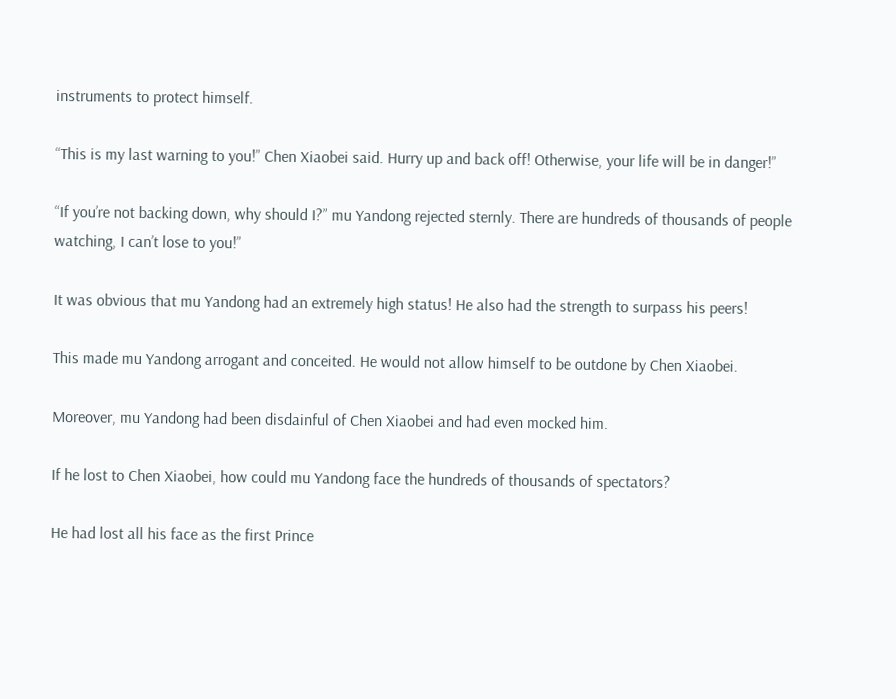instruments to protect himself.

“This is my last warning to you!” Chen Xiaobei said. Hurry up and back off! Otherwise, your life will be in danger!”

“If you’re not backing down, why should I?” mu Yandong rejected sternly. There are hundreds of thousands of people watching, I can’t lose to you!”

It was obvious that mu Yandong had an extremely high status! He also had the strength to surpass his peers!

This made mu Yandong arrogant and conceited. He would not allow himself to be outdone by Chen Xiaobei.

Moreover, mu Yandong had been disdainful of Chen Xiaobei and had even mocked him.

If he lost to Chen Xiaobei, how could mu Yandong face the hundreds of thousands of spectators?

He had lost all his face as the first Prince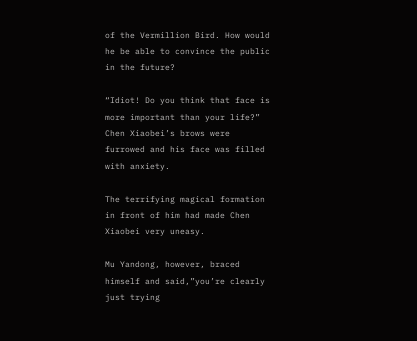of the Vermillion Bird. How would he be able to convince the public in the future?

“Idiot! Do you think that face is more important than your life?” Chen Xiaobei’s brows were furrowed and his face was filled with anxiety.

The terrifying magical formation in front of him had made Chen Xiaobei very uneasy.

Mu Yandong, however, braced himself and said,”you’re clearly just trying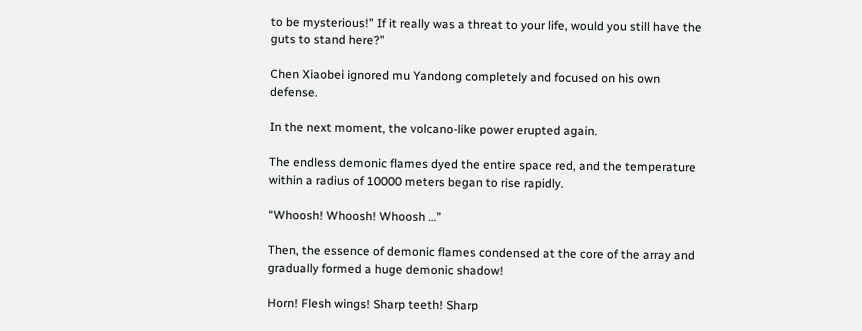to be mysterious!” If it really was a threat to your life, would you still have the guts to stand here?”

Chen Xiaobei ignored mu Yandong completely and focused on his own defense.

In the next moment, the volcano-like power erupted again.

The endless demonic flames dyed the entire space red, and the temperature within a radius of 10000 meters began to rise rapidly.

“Whoosh! Whoosh! Whoosh …”

Then, the essence of demonic flames condensed at the core of the array and gradually formed a huge demonic shadow!

Horn! Flesh wings! Sharp teeth! Sharp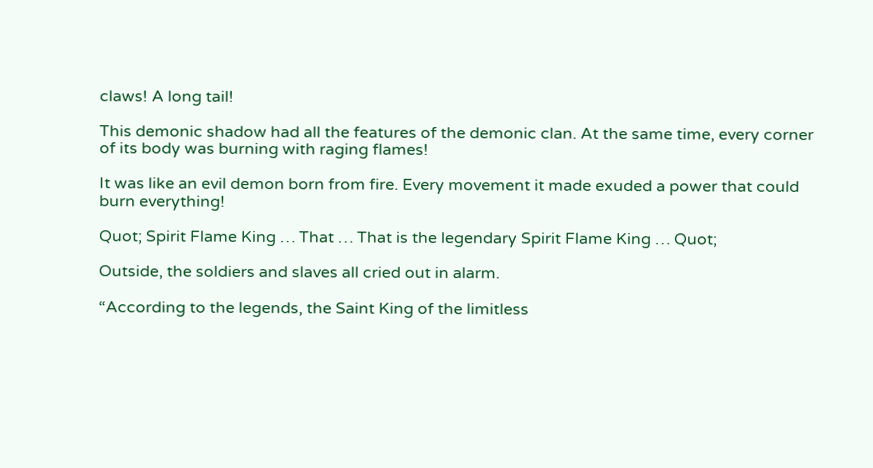claws! A long tail!

This demonic shadow had all the features of the demonic clan. At the same time, every corner of its body was burning with raging flames!

It was like an evil demon born from fire. Every movement it made exuded a power that could burn everything!

Quot; Spirit Flame King … That … That is the legendary Spirit Flame King … Quot;

Outside, the soldiers and slaves all cried out in alarm.

“According to the legends, the Saint King of the limitless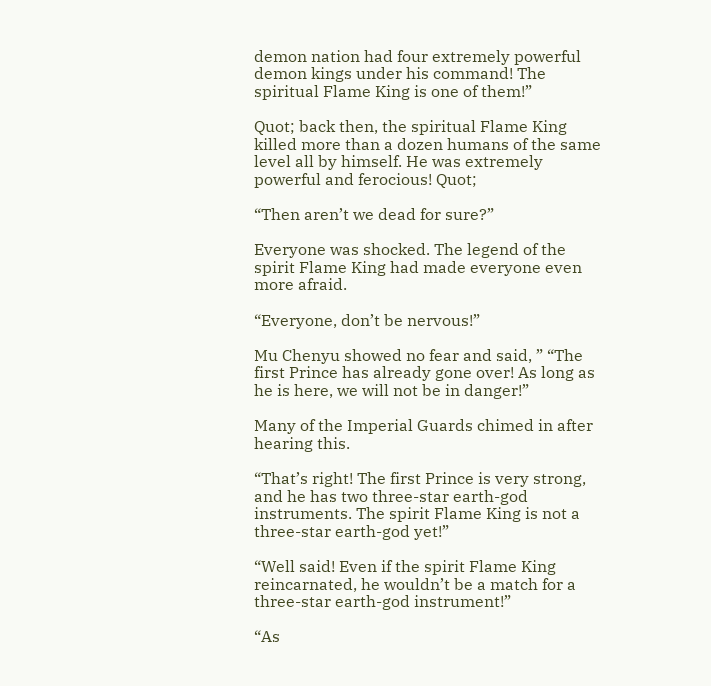demon nation had four extremely powerful demon kings under his command! The spiritual Flame King is one of them!”

Quot; back then, the spiritual Flame King killed more than a dozen humans of the same level all by himself. He was extremely powerful and ferocious! Quot;

“Then aren’t we dead for sure?”

Everyone was shocked. The legend of the spirit Flame King had made everyone even more afraid.

“Everyone, don’t be nervous!”

Mu Chenyu showed no fear and said, ” “The first Prince has already gone over! As long as he is here, we will not be in danger!”

Many of the Imperial Guards chimed in after hearing this.

“That’s right! The first Prince is very strong, and he has two three-star earth-god instruments. The spirit Flame King is not a three-star earth-god yet!”

“Well said! Even if the spirit Flame King reincarnated, he wouldn’t be a match for a three-star earth-god instrument!”

“As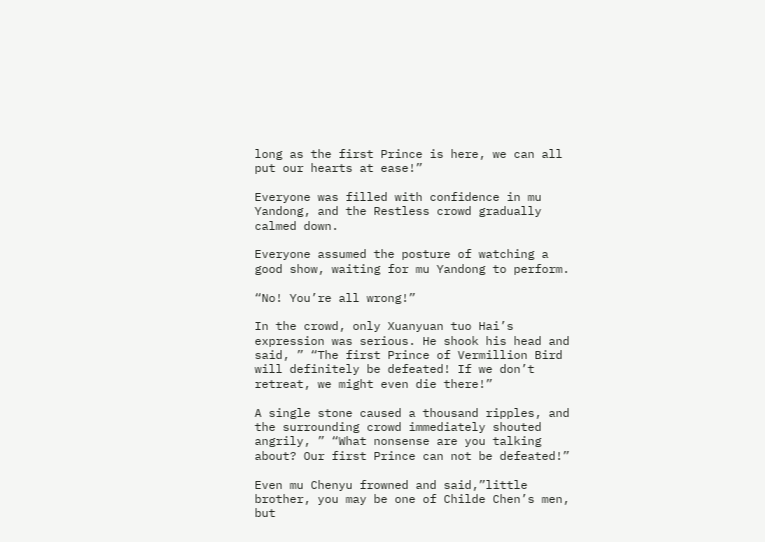long as the first Prince is here, we can all put our hearts at ease!”

Everyone was filled with confidence in mu Yandong, and the Restless crowd gradually calmed down.

Everyone assumed the posture of watching a good show, waiting for mu Yandong to perform.

“No! You’re all wrong!”

In the crowd, only Xuanyuan tuo Hai’s expression was serious. He shook his head and said, ” “The first Prince of Vermillion Bird will definitely be defeated! If we don’t retreat, we might even die there!”

A single stone caused a thousand ripples, and the surrounding crowd immediately shouted angrily, ” “What nonsense are you talking about? Our first Prince can not be defeated!”

Even mu Chenyu frowned and said,”little brother, you may be one of Childe Chen’s men, but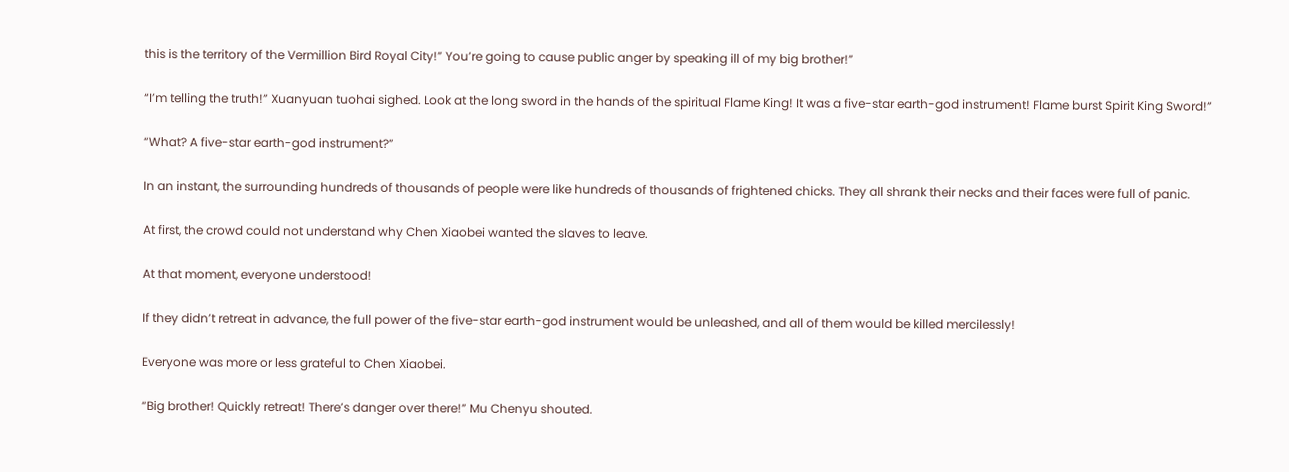this is the territory of the Vermillion Bird Royal City!” You’re going to cause public anger by speaking ill of my big brother!”

“I’m telling the truth!” Xuanyuan tuohai sighed. Look at the long sword in the hands of the spiritual Flame King! It was a five-star earth-god instrument! Flame burst Spirit King Sword!”

“What? A five-star earth-god instrument?”

In an instant, the surrounding hundreds of thousands of people were like hundreds of thousands of frightened chicks. They all shrank their necks and their faces were full of panic.

At first, the crowd could not understand why Chen Xiaobei wanted the slaves to leave.

At that moment, everyone understood!

If they didn’t retreat in advance, the full power of the five-star earth-god instrument would be unleashed, and all of them would be killed mercilessly!

Everyone was more or less grateful to Chen Xiaobei.

“Big brother! Quickly retreat! There’s danger over there!” Mu Chenyu shouted.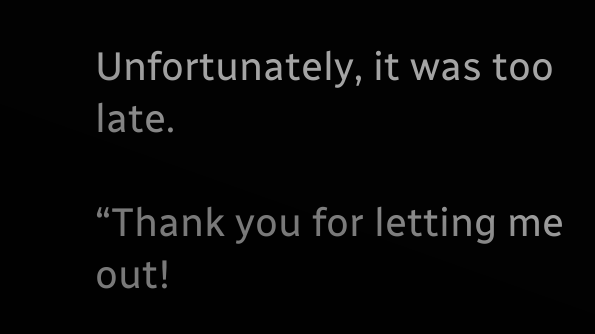Unfortunately, it was too late.

“Thank you for letting me out!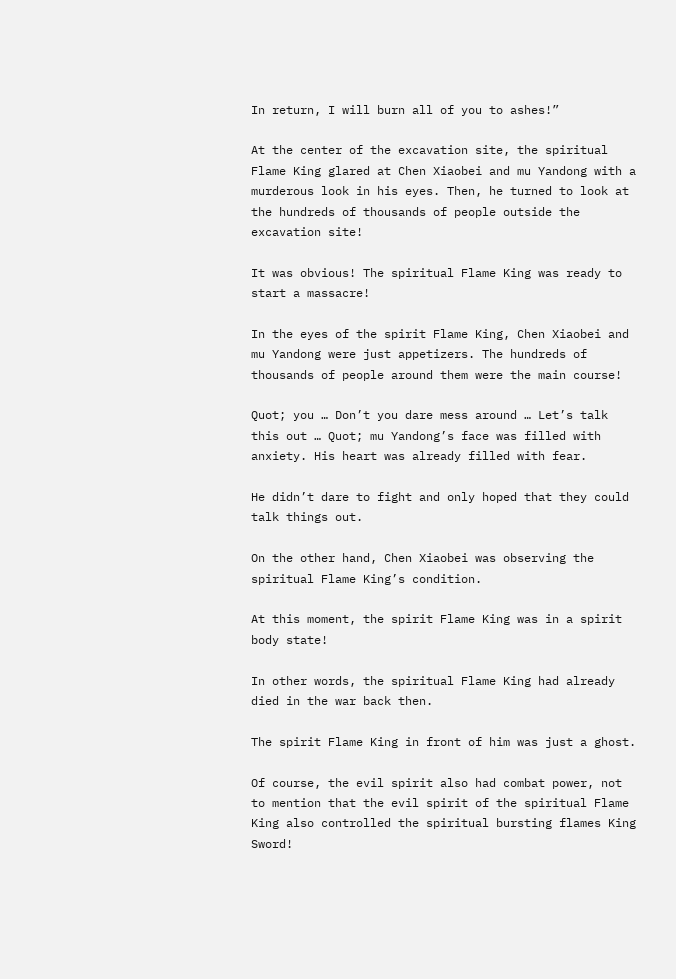In return, I will burn all of you to ashes!”

At the center of the excavation site, the spiritual Flame King glared at Chen Xiaobei and mu Yandong with a murderous look in his eyes. Then, he turned to look at the hundreds of thousands of people outside the excavation site!

It was obvious! The spiritual Flame King was ready to start a massacre!

In the eyes of the spirit Flame King, Chen Xiaobei and mu Yandong were just appetizers. The hundreds of thousands of people around them were the main course!

Quot; you … Don’t you dare mess around … Let’s talk this out … Quot; mu Yandong’s face was filled with anxiety. His heart was already filled with fear.

He didn’t dare to fight and only hoped that they could talk things out.

On the other hand, Chen Xiaobei was observing the spiritual Flame King’s condition.

At this moment, the spirit Flame King was in a spirit body state!

In other words, the spiritual Flame King had already died in the war back then.

The spirit Flame King in front of him was just a ghost.

Of course, the evil spirit also had combat power, not to mention that the evil spirit of the spiritual Flame King also controlled the spiritual bursting flames King Sword!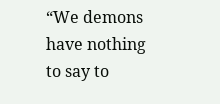“We demons have nothing to say to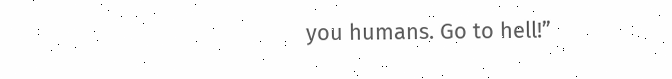you humans. Go to hell!”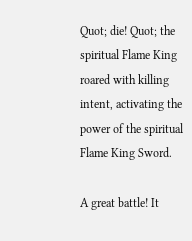Quot; die! Quot; the spiritual Flame King roared with killing intent, activating the power of the spiritual Flame King Sword.

A great battle! It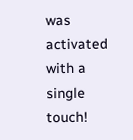was activated with a single touch!